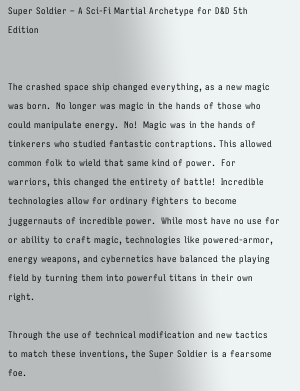Super Soldier – A Sci-Fi Martial Archetype for D&D 5th Edition


The crashed space ship changed everything, as a new magic was born.  No longer was magic in the hands of those who could manipulate energy.  No!  Magic was in the hands of tinkerers who studied fantastic contraptions. This allowed common folk to wield that same kind of power.  For warriors, this changed the entirety of battle!  Incredible technologies allow for ordinary fighters to become juggernauts of incredible power.  While most have no use for or ability to craft magic, technologies like powered-armor, energy weapons, and cybernetics have balanced the playing field by turning them into powerful titans in their own right.

Through the use of technical modification and new tactics to match these inventions, the Super Soldier is a fearsome foe.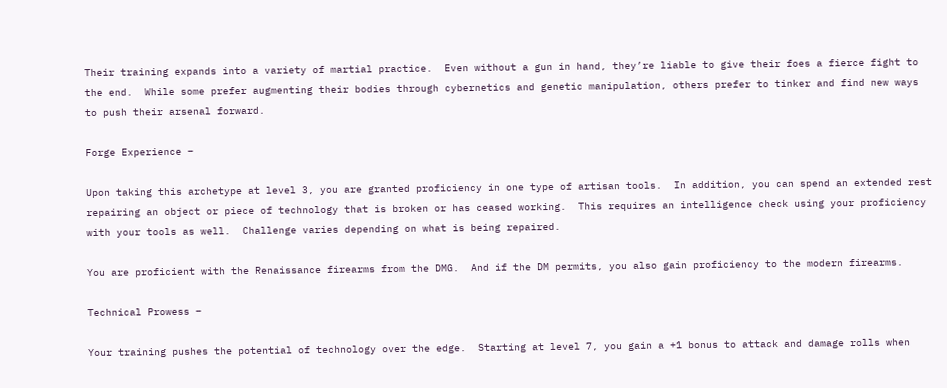Their training expands into a variety of martial practice.  Even without a gun in hand, they’re liable to give their foes a fierce fight to the end.  While some prefer augmenting their bodies through cybernetics and genetic manipulation, others prefer to tinker and find new ways to push their arsenal forward.

Forge Experience –

Upon taking this archetype at level 3, you are granted proficiency in one type of artisan tools.  In addition, you can spend an extended rest repairing an object or piece of technology that is broken or has ceased working.  This requires an intelligence check using your proficiency with your tools as well.  Challenge varies depending on what is being repaired.

You are proficient with the Renaissance firearms from the DMG.  And if the DM permits, you also gain proficiency to the modern firearms.

Technical Prowess –

Your training pushes the potential of technology over the edge.  Starting at level 7, you gain a +1 bonus to attack and damage rolls when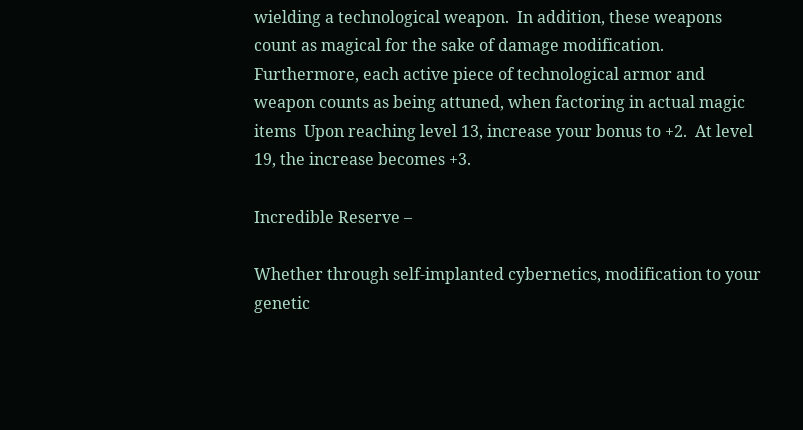wielding a technological weapon.  In addition, these weapons count as magical for the sake of damage modification.  Furthermore, each active piece of technological armor and weapon counts as being attuned, when factoring in actual magic items  Upon reaching level 13, increase your bonus to +2.  At level 19, the increase becomes +3.

Incredible Reserve –

Whether through self-implanted cybernetics, modification to your genetic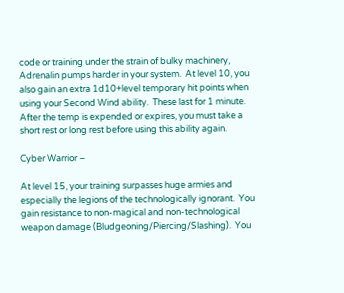code or training under the strain of bulky machinery, Adrenalin pumps harder in your system.  At level 10, you also gain an extra 1d10+level temporary hit points when using your Second Wind ability.  These last for 1 minute.  After the temp is expended or expires, you must take a short rest or long rest before using this ability again.

Cyber Warrior –

At level 15, your training surpasses huge armies and especially the legions of the technologically ignorant.  You gain resistance to non-magical and non-technological weapon damage (Bludgeoning/Piercing/Slashing).  You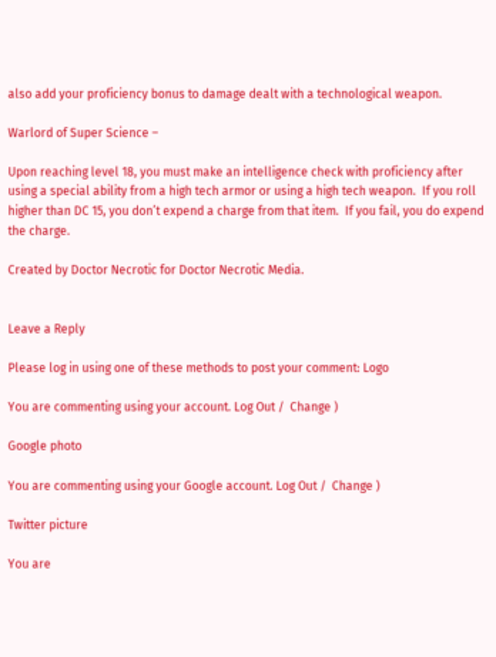also add your proficiency bonus to damage dealt with a technological weapon.

Warlord of Super Science –

Upon reaching level 18, you must make an intelligence check with proficiency after using a special ability from a high tech armor or using a high tech weapon.  If you roll higher than DC 15, you don’t expend a charge from that item.  If you fail, you do expend the charge.

Created by Doctor Necrotic for Doctor Necrotic Media.


Leave a Reply

Please log in using one of these methods to post your comment: Logo

You are commenting using your account. Log Out /  Change )

Google photo

You are commenting using your Google account. Log Out /  Change )

Twitter picture

You are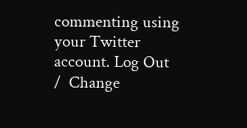commenting using your Twitter account. Log Out /  Change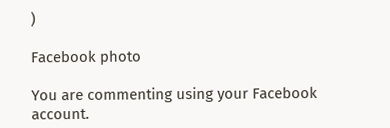)

Facebook photo

You are commenting using your Facebook account.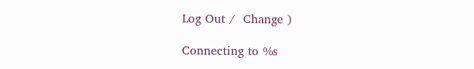Log Out /  Change )

Connecting to %s